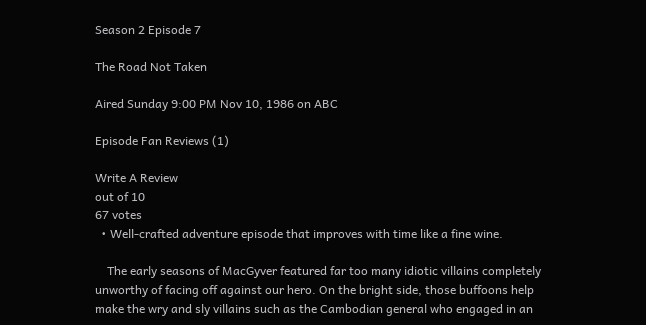Season 2 Episode 7

The Road Not Taken

Aired Sunday 9:00 PM Nov 10, 1986 on ABC

Episode Fan Reviews (1)

Write A Review
out of 10
67 votes
  • Well-crafted adventure episode that improves with time like a fine wine.

    The early seasons of MacGyver featured far too many idiotic villains completely unworthy of facing off against our hero. On the bright side, those buffoons help make the wry and sly villains such as the Cambodian general who engaged in an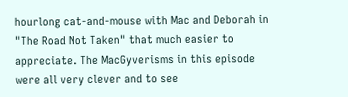hourlong cat-and-mouse with Mac and Deborah in "The Road Not Taken" that much easier to appreciate. The MacGyverisms in this episode were all very clever and to see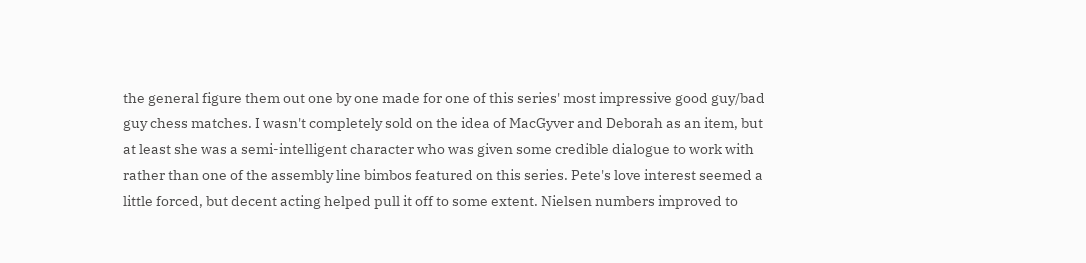the general figure them out one by one made for one of this series' most impressive good guy/bad guy chess matches. I wasn't completely sold on the idea of MacGyver and Deborah as an item, but at least she was a semi-intelligent character who was given some credible dialogue to work with rather than one of the assembly line bimbos featured on this series. Pete's love interest seemed a little forced, but decent acting helped pull it off to some extent. Nielsen numbers improved to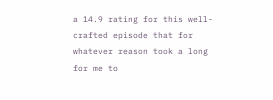a 14.9 rating for this well-crafted episode that for whatever reason took a long for me to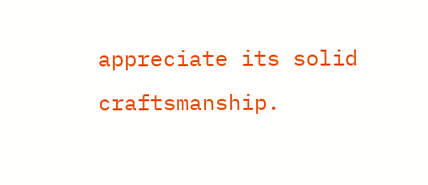appreciate its solid craftsmanship.